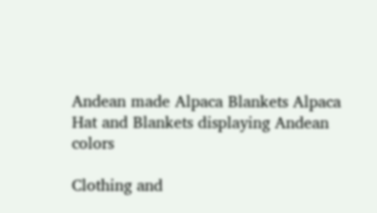Andean made Alpaca Blankets Alpaca Hat and Blankets displaying Andean colors

Clothing and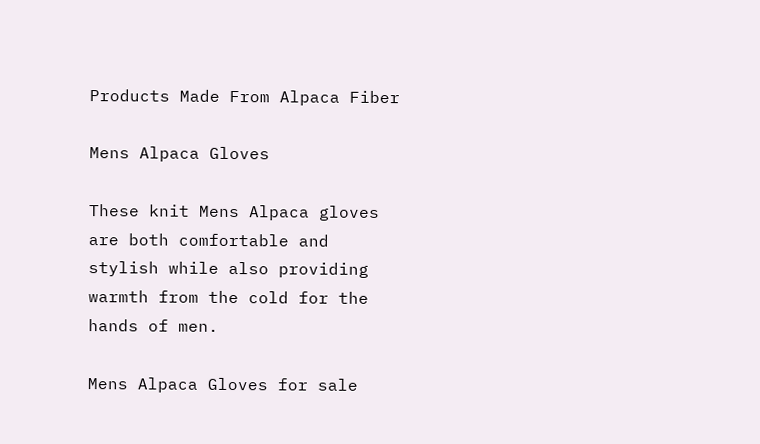Products Made From Alpaca Fiber

Mens Alpaca Gloves

These knit Mens Alpaca gloves are both comfortable and stylish while also providing warmth from the cold for the hands of men.

Mens Alpaca Gloves for sale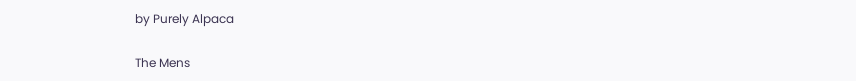by Purely Alpaca

The Mens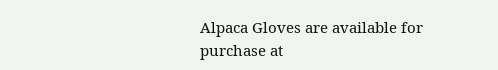Alpaca Gloves are available for purchase at